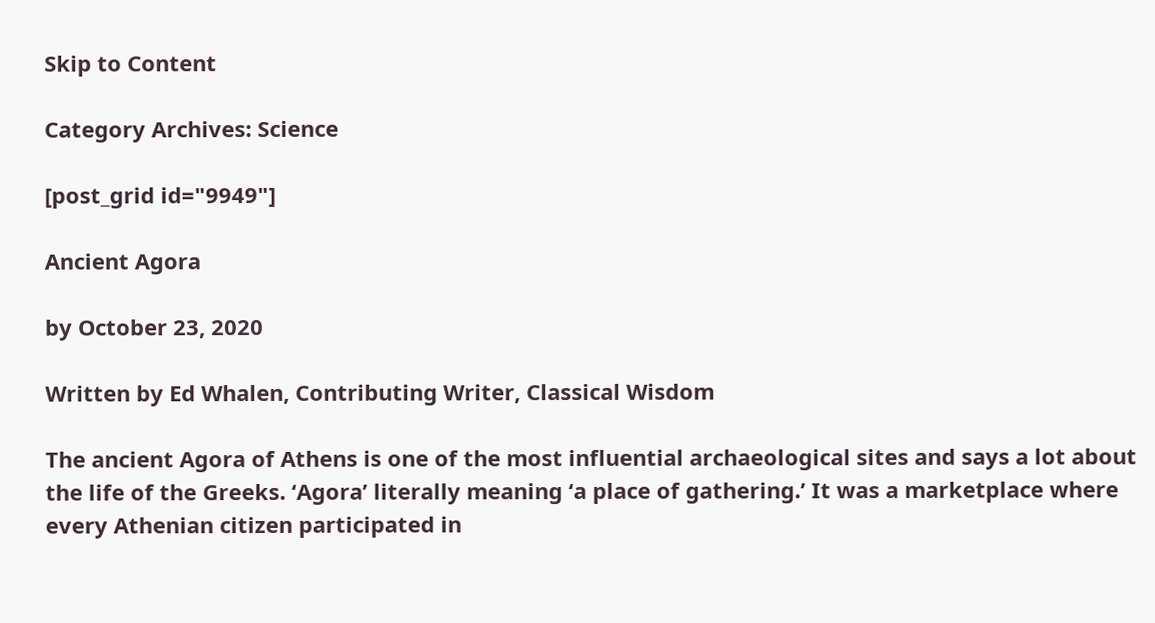Skip to Content

Category Archives: Science

[post_grid id="9949"]

Ancient Agora

by October 23, 2020

Written by Ed Whalen, Contributing Writer, Classical Wisdom

The ancient Agora of Athens is one of the most influential archaeological sites and says a lot about the life of the Greeks. ‘Agora’ literally meaning ‘a place of gathering.’ It was a marketplace where every Athenian citizen participated in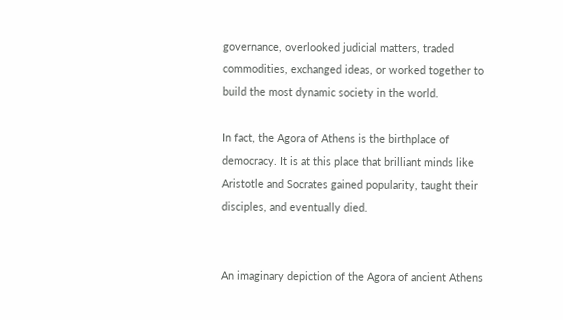governance, overlooked judicial matters, traded commodities, exchanged ideas, or worked together to build the most dynamic society in the world.

In fact, the Agora of Athens is the birthplace of democracy. It is at this place that brilliant minds like Aristotle and Socrates gained popularity, taught their disciples, and eventually died.


An imaginary depiction of the Agora of ancient Athens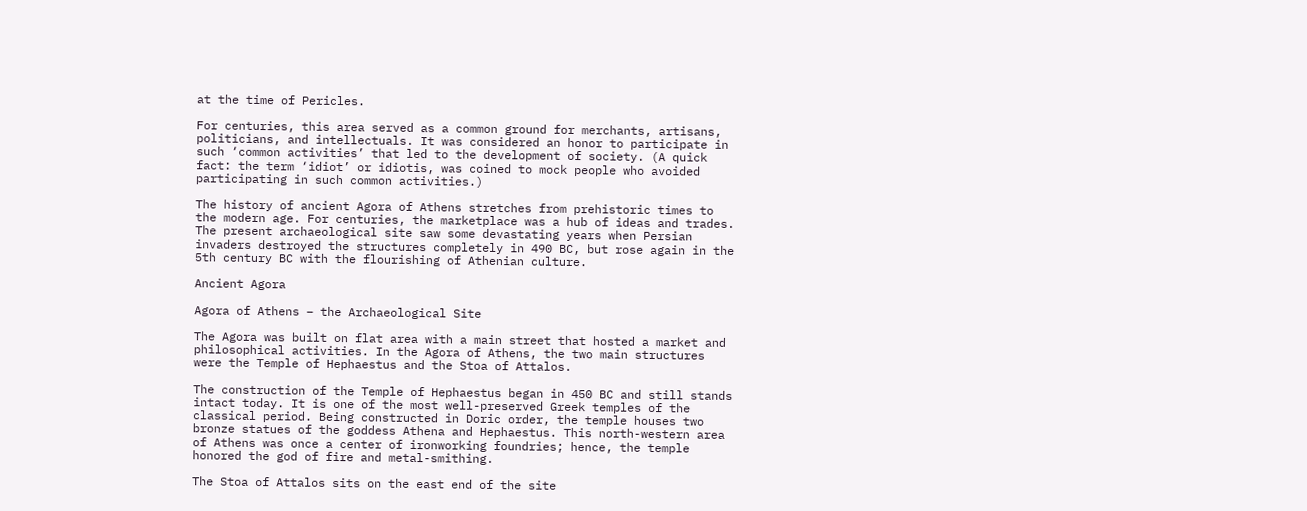at the time of Pericles.

For centuries, this area served as a common ground for merchants, artisans, politicians, and intellectuals. It was considered an honor to participate in such ‘common activities’ that led to the development of society. (A quick fact: the term ‘idiot’ or idiotis, was coined to mock people who avoided participating in such common activities.)

The history of ancient Agora of Athens stretches from prehistoric times to the modern age. For centuries, the marketplace was a hub of ideas and trades. The present archaeological site saw some devastating years when Persian invaders destroyed the structures completely in 490 BC, but rose again in the 5th century BC with the flourishing of Athenian culture.

Ancient Agora

Agora of Athens – the Archaeological Site

The Agora was built on flat area with a main street that hosted a market and philosophical activities. In the Agora of Athens, the two main structures were the Temple of Hephaestus and the Stoa of Attalos.

The construction of the Temple of Hephaestus began in 450 BC and still stands intact today. It is one of the most well-preserved Greek temples of the classical period. Being constructed in Doric order, the temple houses two bronze statues of the goddess Athena and Hephaestus. This north-western area of Athens was once a center of ironworking foundries; hence, the temple honored the god of fire and metal-smithing.

The Stoa of Attalos sits on the east end of the site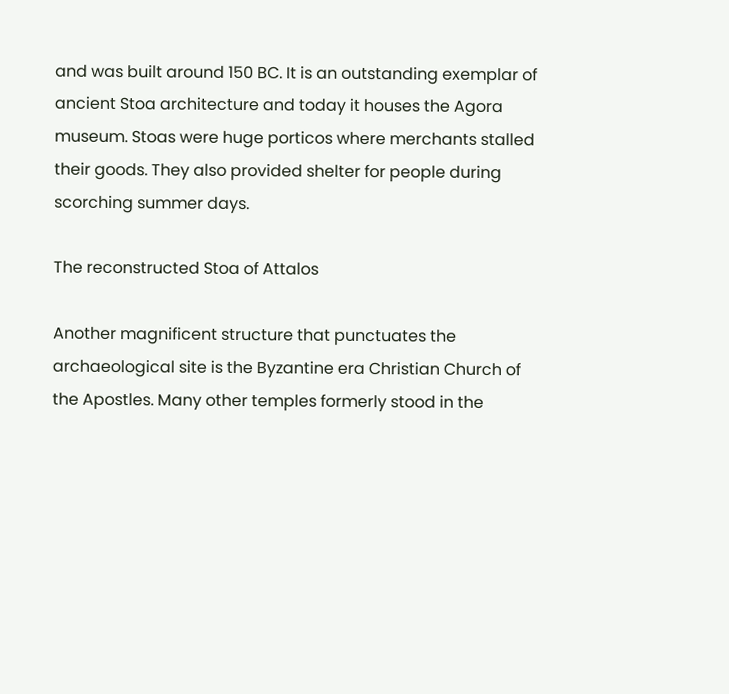and was built around 150 BC. It is an outstanding exemplar of ancient Stoa architecture and today it houses the Agora museum. Stoas were huge porticos where merchants stalled their goods. They also provided shelter for people during scorching summer days.

The reconstructed Stoa of Attalos

Another magnificent structure that punctuates the archaeological site is the Byzantine era Christian Church of the Apostles. Many other temples formerly stood in the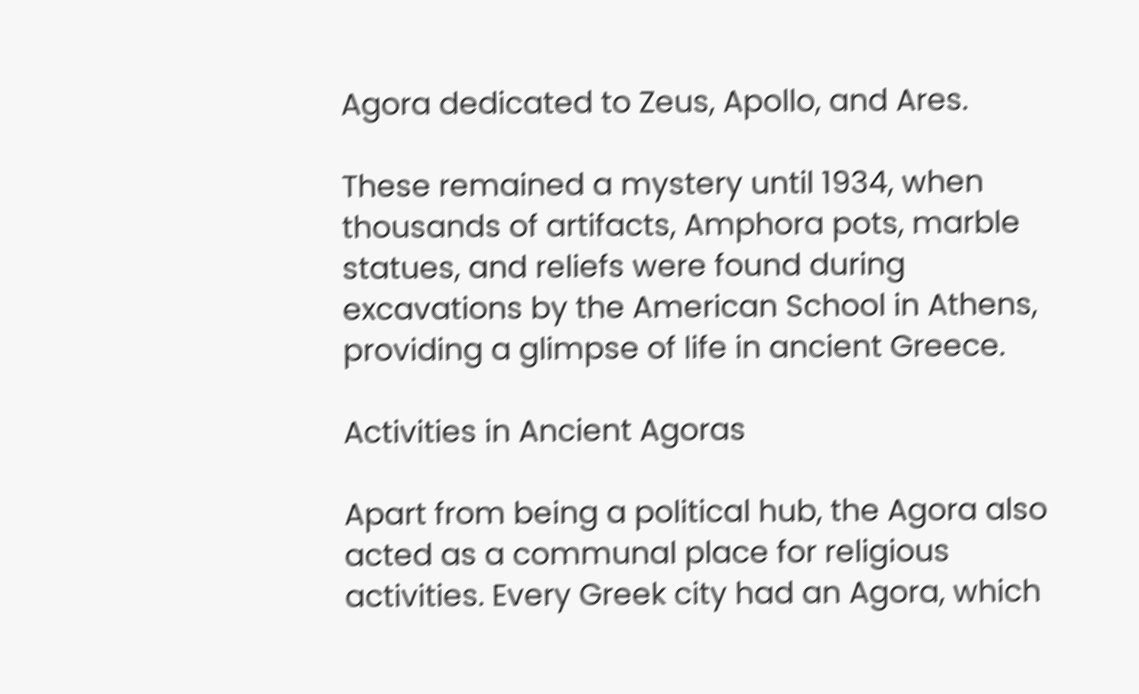Agora dedicated to Zeus, Apollo, and Ares.

These remained a mystery until 1934, when thousands of artifacts, Amphora pots, marble statues, and reliefs were found during excavations by the American School in Athens, providing a glimpse of life in ancient Greece.

Activities in Ancient Agoras

Apart from being a political hub, the Agora also acted as a communal place for religious activities. Every Greek city had an Agora, which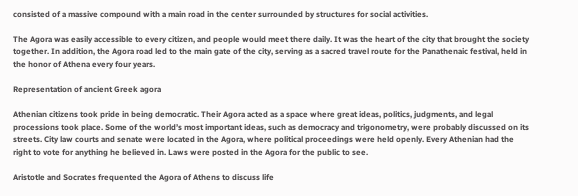consisted of a massive compound with a main road in the center surrounded by structures for social activities.

The Agora was easily accessible to every citizen, and people would meet there daily. It was the heart of the city that brought the society together. In addition, the Agora road led to the main gate of the city, serving as a sacred travel route for the Panathenaic festival, held in the honor of Athena every four years.

Representation of ancient Greek agora

Athenian citizens took pride in being democratic. Their Agora acted as a space where great ideas, politics, judgments, and legal processions took place. Some of the world’s most important ideas, such as democracy and trigonometry, were probably discussed on its streets. City law courts and senate were located in the Agora, where political proceedings were held openly. Every Athenian had the right to vote for anything he believed in. Laws were posted in the Agora for the public to see.

Aristotle and Socrates frequented the Agora of Athens to discuss life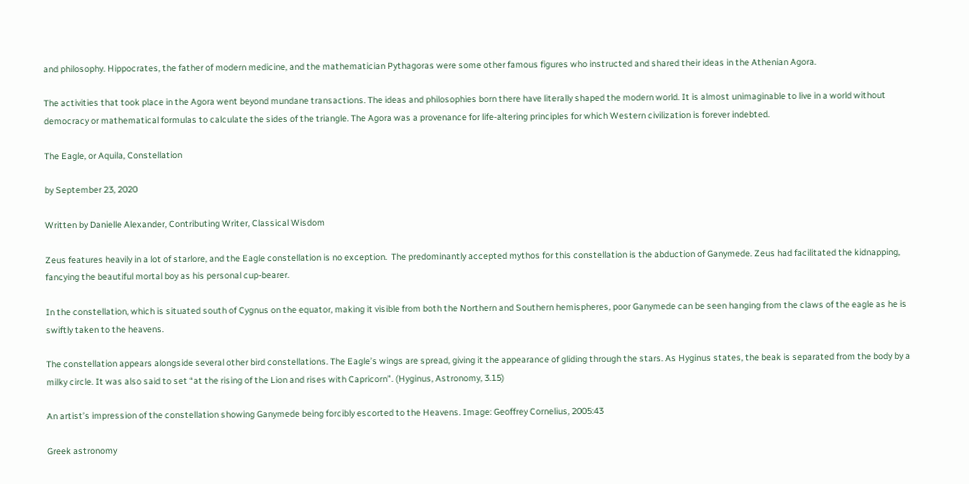and philosophy. Hippocrates, the father of modern medicine, and the mathematician Pythagoras were some other famous figures who instructed and shared their ideas in the Athenian Agora.

The activities that took place in the Agora went beyond mundane transactions. The ideas and philosophies born there have literally shaped the modern world. It is almost unimaginable to live in a world without democracy or mathematical formulas to calculate the sides of the triangle. The Agora was a provenance for life-altering principles for which Western civilization is forever indebted.

The Eagle, or Aquila, Constellation

by September 23, 2020

Written by Danielle Alexander, Contributing Writer, Classical Wisdom

Zeus features heavily in a lot of starlore, and the Eagle constellation is no exception.  The predominantly accepted mythos for this constellation is the abduction of Ganymede. Zeus had facilitated the kidnapping, fancying the beautiful mortal boy as his personal cup-bearer.

In the constellation, which is situated south of Cygnus on the equator, making it visible from both the Northern and Southern hemispheres, poor Ganymede can be seen hanging from the claws of the eagle as he is swiftly taken to the heavens.

The constellation appears alongside several other bird constellations. The Eagle’s wings are spread, giving it the appearance of gliding through the stars. As Hyginus states, the beak is separated from the body by a milky circle. It was also said to set “at the rising of the Lion and rises with Capricorn”. (Hyginus, Astronomy, 3.15)

An artist’s impression of the constellation showing Ganymede being forcibly escorted to the Heavens. Image: Geoffrey Cornelius, 2005:43

Greek astronomy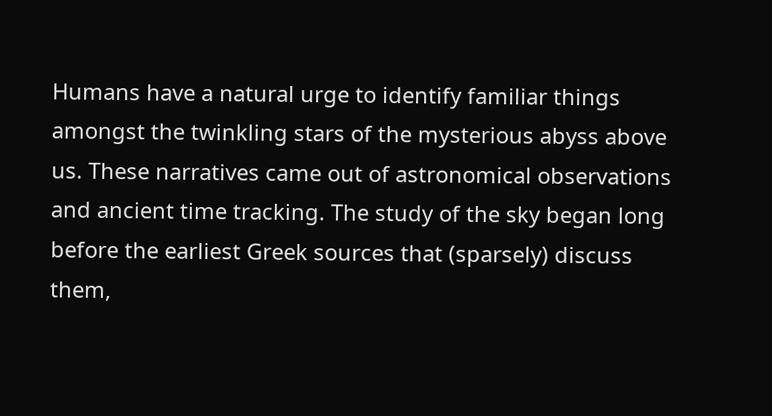Humans have a natural urge to identify familiar things amongst the twinkling stars of the mysterious abyss above us. These narratives came out of astronomical observations and ancient time tracking. The study of the sky began long before the earliest Greek sources that (sparsely) discuss them,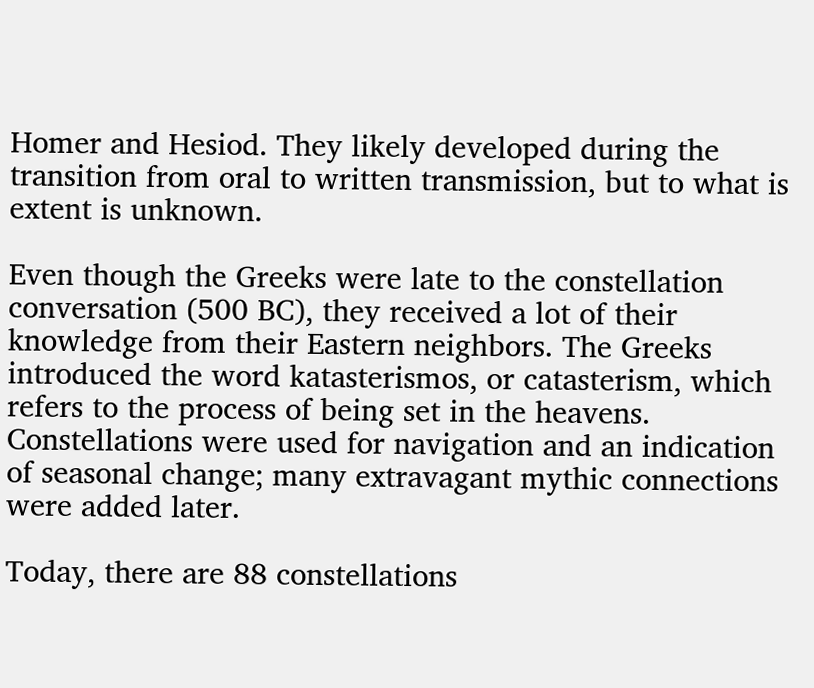Homer and Hesiod. They likely developed during the transition from oral to written transmission, but to what is extent is unknown.

Even though the Greeks were late to the constellation conversation (500 BC), they received a lot of their knowledge from their Eastern neighbors. The Greeks introduced the word katasterismos, or catasterism, which refers to the process of being set in the heavens. Constellations were used for navigation and an indication of seasonal change; many extravagant mythic connections were added later.

Today, there are 88 constellations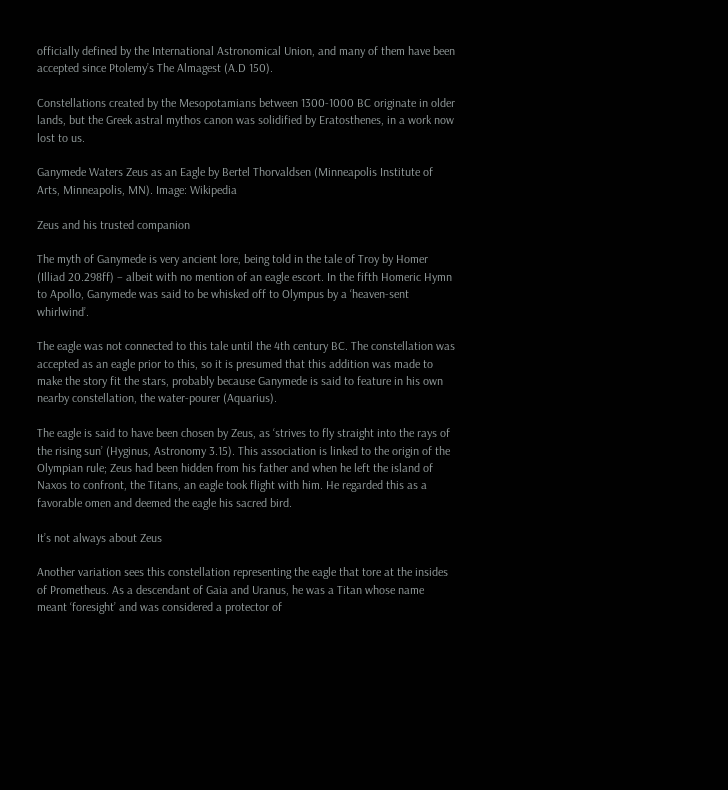officially defined by the International Astronomical Union, and many of them have been accepted since Ptolemy’s The Almagest (A.D 150).

Constellations created by the Mesopotamians between 1300-1000 BC originate in older lands, but the Greek astral mythos canon was solidified by Eratosthenes, in a work now lost to us.

Ganymede Waters Zeus as an Eagle by Bertel Thorvaldsen (Minneapolis Institute of Arts, Minneapolis, MN). Image: Wikipedia

Zeus and his trusted companion

The myth of Ganymede is very ancient lore, being told in the tale of Troy by Homer (Illiad 20.298ff) – albeit with no mention of an eagle escort. In the fifth Homeric Hymn to Apollo, Ganymede was said to be whisked off to Olympus by a ‘heaven-sent whirlwind’.

The eagle was not connected to this tale until the 4th century BC. The constellation was accepted as an eagle prior to this, so it is presumed that this addition was made to make the story fit the stars, probably because Ganymede is said to feature in his own nearby constellation, the water-pourer (Aquarius).

The eagle is said to have been chosen by Zeus, as ‘strives to fly straight into the rays of the rising sun’ (Hyginus, Astronomy 3.15). This association is linked to the origin of the Olympian rule; Zeus had been hidden from his father and when he left the island of Naxos to confront, the Titans, an eagle took flight with him. He regarded this as a favorable omen and deemed the eagle his sacred bird.

It’s not always about Zeus

Another variation sees this constellation representing the eagle that tore at the insides of Prometheus. As a descendant of Gaia and Uranus, he was a Titan whose name meant ‘foresight’ and was considered a protector of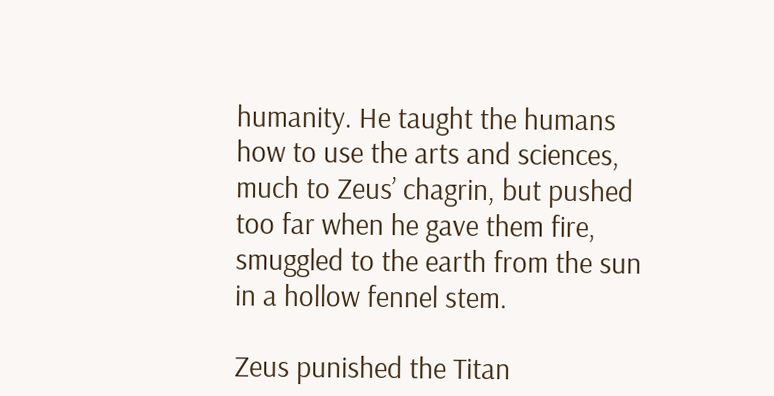humanity. He taught the humans how to use the arts and sciences, much to Zeus’ chagrin, but pushed too far when he gave them fire, smuggled to the earth from the sun in a hollow fennel stem.

Zeus punished the Titan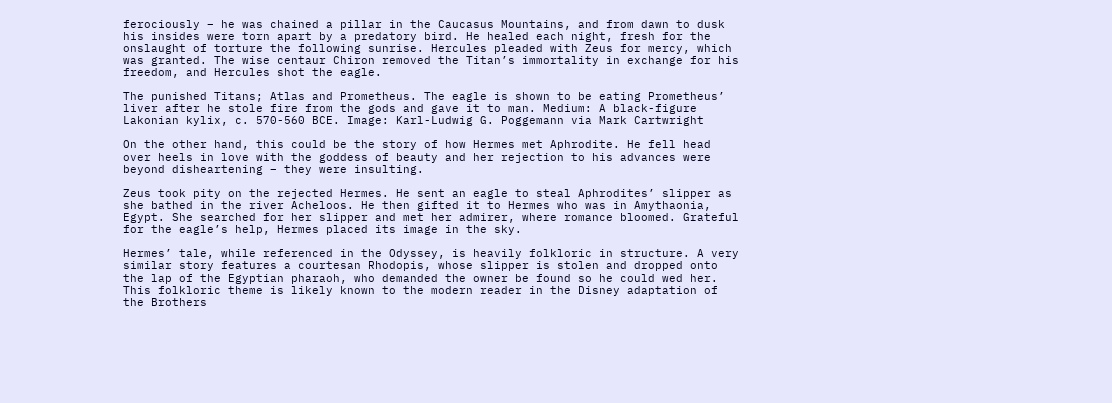ferociously – he was chained a pillar in the Caucasus Mountains, and from dawn to dusk his insides were torn apart by a predatory bird. He healed each night, fresh for the onslaught of torture the following sunrise. Hercules pleaded with Zeus for mercy, which was granted. The wise centaur Chiron removed the Titan’s immortality in exchange for his freedom, and Hercules shot the eagle.

The punished Titans; Atlas and Prometheus. The eagle is shown to be eating Prometheus’ liver after he stole fire from the gods and gave it to man. Medium: A black-figure Lakonian kylix, c. 570-560 BCE. Image: Karl-Ludwig G. Poggemann via Mark Cartwright

On the other hand, this could be the story of how Hermes met Aphrodite. He fell head over heels in love with the goddess of beauty and her rejection to his advances were beyond disheartening – they were insulting.

Zeus took pity on the rejected Hermes. He sent an eagle to steal Aphrodites’ slipper as she bathed in the river Acheloos. He then gifted it to Hermes who was in Amythaonia, Egypt. She searched for her slipper and met her admirer, where romance bloomed. Grateful for the eagle’s help, Hermes placed its image in the sky.

Hermes’ tale, while referenced in the Odyssey, is heavily folkloric in structure. A very similar story features a courtesan Rhodopis, whose slipper is stolen and dropped onto the lap of the Egyptian pharaoh, who demanded the owner be found so he could wed her. This folkloric theme is likely known to the modern reader in the Disney adaptation of the Brothers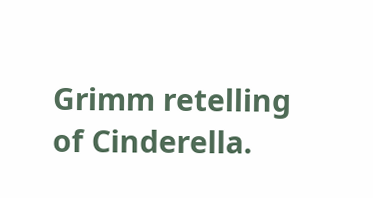Grimm retelling of Cinderella.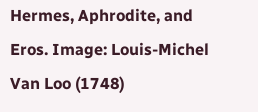Hermes, Aphrodite, and Eros. Image: Louis-Michel Van Loo (1748)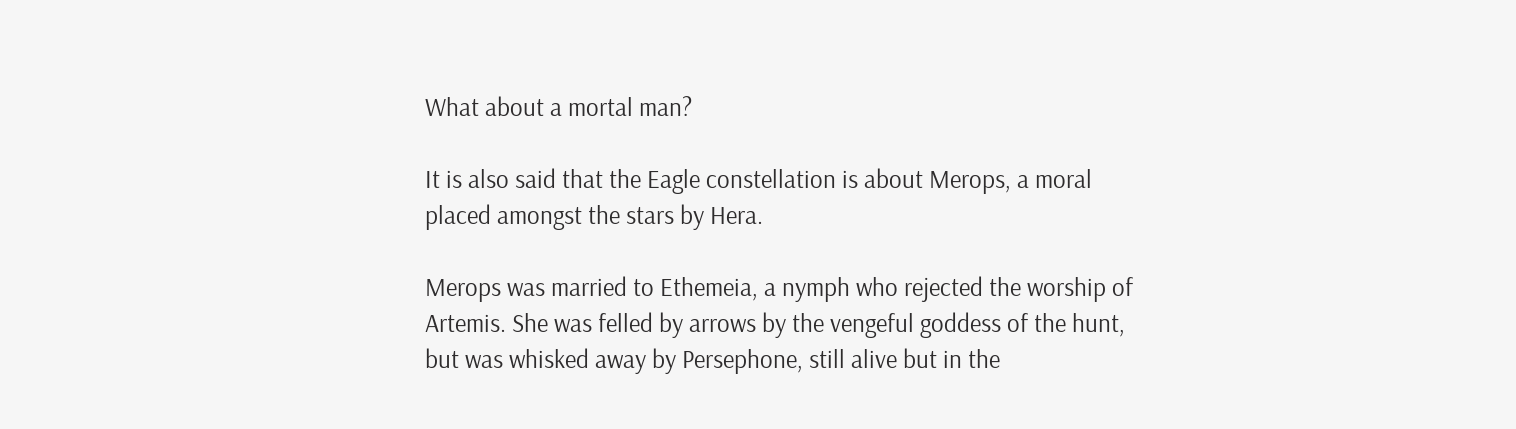What about a mortal man?

It is also said that the Eagle constellation is about Merops, a moral placed amongst the stars by Hera.

Merops was married to Ethemeia, a nymph who rejected the worship of Artemis. She was felled by arrows by the vengeful goddess of the hunt, but was whisked away by Persephone, still alive but in the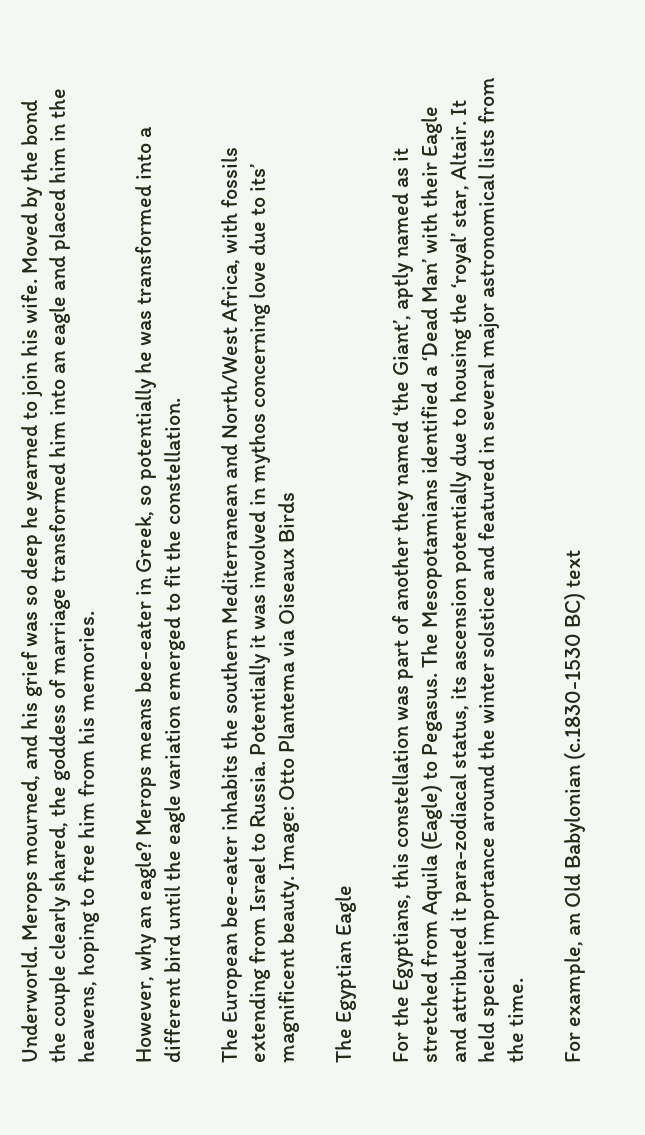Underworld. Merops mourned, and his grief was so deep he yearned to join his wife. Moved by the bond the couple clearly shared, the goddess of marriage transformed him into an eagle and placed him in the heavens, hoping to free him from his memories.

However, why an eagle? Merops means bee-eater in Greek, so potentially he was transformed into a different bird until the eagle variation emerged to fit the constellation.

The European bee-eater inhabits the southern Mediterranean and North/West Africa, with fossils extending from Israel to Russia. Potentially it was involved in mythos concerning love due to its’ magnificent beauty. Image: Otto Plantema via Oiseaux Birds

The Egyptian Eagle

For the Egyptians, this constellation was part of another they named ‘the Giant’, aptly named as it stretched from Aquila (Eagle) to Pegasus. The Mesopotamians identified a ‘Dead Man’ with their Eagle and attributed it para-zodiacal status, its ascension potentially due to housing the ‘royal’ star, Altair. It held special importance around the winter solstice and featured in several major astronomical lists from the time.

For example, an Old Babylonian (c.1830-1530 BC) text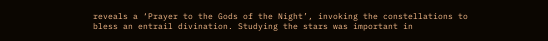reveals a ‘Prayer to the Gods of the Night’, invoking the constellations to bless an entrail divination. Studying the stars was important in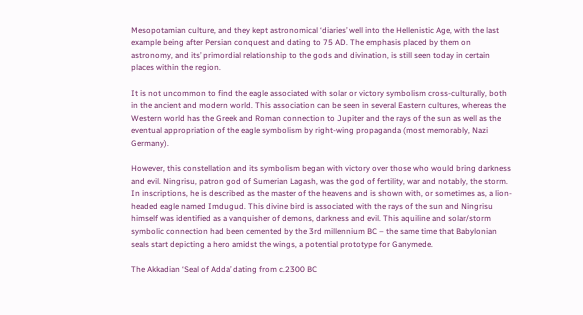Mesopotamian culture, and they kept astronomical ‘diaries’ well into the Hellenistic Age, with the last example being after Persian conquest and dating to 75 AD. The emphasis placed by them on astronomy, and its’ primordial relationship to the gods and divination, is still seen today in certain places within the region.

It is not uncommon to find the eagle associated with solar or victory symbolism cross-culturally, both in the ancient and modern world. This association can be seen in several Eastern cultures, whereas the Western world has the Greek and Roman connection to Jupiter and the rays of the sun as well as the eventual appropriation of the eagle symbolism by right-wing propaganda (most memorably, Nazi Germany).

However, this constellation and its symbolism began with victory over those who would bring darkness and evil. Ningrisu, patron god of Sumerian Lagash, was the god of fertility, war and notably, the storm. In inscriptions, he is described as the master of the heavens and is shown with, or sometimes as, a lion-headed eagle named Imdugud. This divine bird is associated with the rays of the sun and Ningrisu himself was identified as a vanquisher of demons, darkness and evil. This aquiline and solar/storm symbolic connection had been cemented by the 3rd millennium BC – the same time that Babylonian seals start depicting a hero amidst the wings, a potential prototype for Ganymede.

The Akkadian ‘Seal of Adda’ dating from c.2300 BC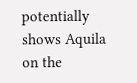potentially shows Aquila on the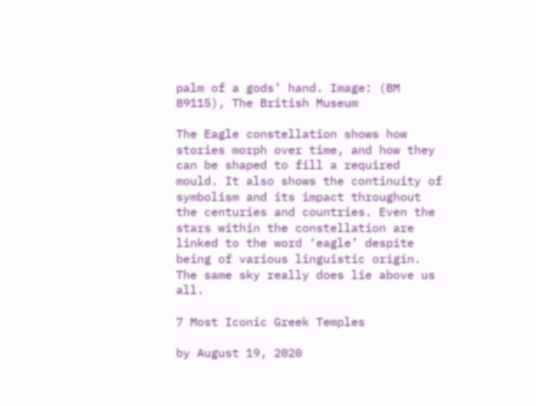palm of a gods’ hand. Image: (BM 89115), The British Museum

The Eagle constellation shows how stories morph over time, and how they can be shaped to fill a required mould. It also shows the continuity of symbolism and its impact throughout the centuries and countries. Even the stars within the constellation are linked to the word ‘eagle’ despite being of various linguistic origin. The same sky really does lie above us all.

7 Most Iconic Greek Temples

by August 19, 2020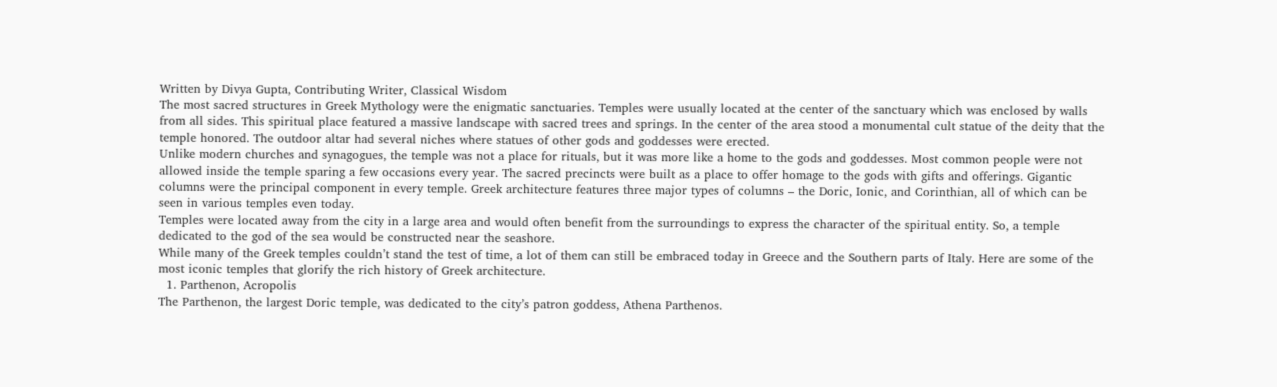Written by Divya Gupta, Contributing Writer, Classical Wisdom
The most sacred structures in Greek Mythology were the enigmatic sanctuaries. Temples were usually located at the center of the sanctuary which was enclosed by walls from all sides. This spiritual place featured a massive landscape with sacred trees and springs. In the center of the area stood a monumental cult statue of the deity that the temple honored. The outdoor altar had several niches where statues of other gods and goddesses were erected.
Unlike modern churches and synagogues, the temple was not a place for rituals, but it was more like a home to the gods and goddesses. Most common people were not allowed inside the temple sparing a few occasions every year. The sacred precincts were built as a place to offer homage to the gods with gifts and offerings. Gigantic columns were the principal component in every temple. Greek architecture features three major types of columns – the Doric, Ionic, and Corinthian, all of which can be seen in various temples even today.
Temples were located away from the city in a large area and would often benefit from the surroundings to express the character of the spiritual entity. So, a temple dedicated to the god of the sea would be constructed near the seashore.
While many of the Greek temples couldn’t stand the test of time, a lot of them can still be embraced today in Greece and the Southern parts of Italy. Here are some of the most iconic temples that glorify the rich history of Greek architecture.
  1. Parthenon, Acropolis
The Parthenon, the largest Doric temple, was dedicated to the city’s patron goddess, Athena Parthenos.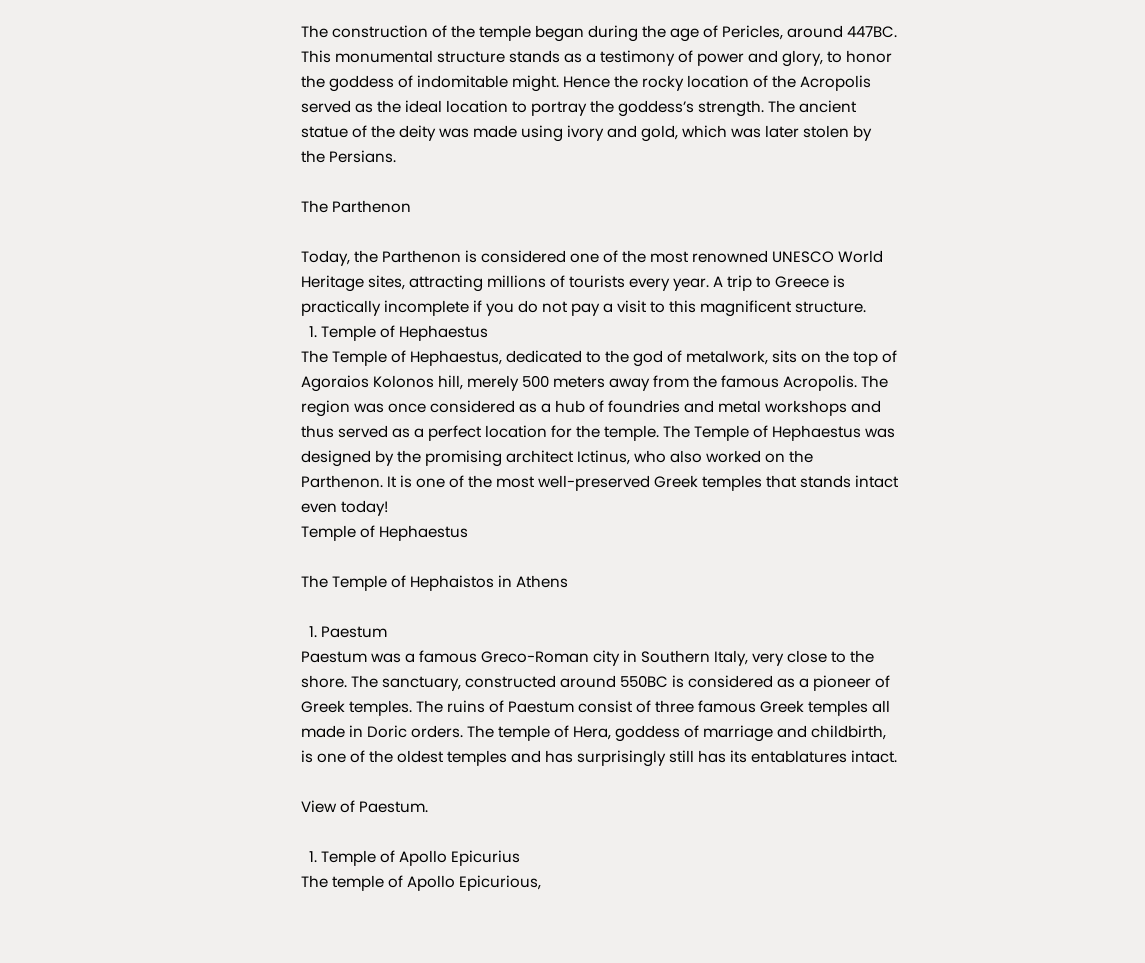The construction of the temple began during the age of Pericles, around 447BC. This monumental structure stands as a testimony of power and glory, to honor the goddess of indomitable might. Hence the rocky location of the Acropolis served as the ideal location to portray the goddess’s strength. The ancient statue of the deity was made using ivory and gold, which was later stolen by the Persians.

The Parthenon

Today, the Parthenon is considered one of the most renowned UNESCO World Heritage sites, attracting millions of tourists every year. A trip to Greece is practically incomplete if you do not pay a visit to this magnificent structure.
  1. Temple of Hephaestus
The Temple of Hephaestus, dedicated to the god of metalwork, sits on the top of Agoraios Kolonos hill, merely 500 meters away from the famous Acropolis. The region was once considered as a hub of foundries and metal workshops and thus served as a perfect location for the temple. The Temple of Hephaestus was designed by the promising architect Ictinus, who also worked on the Parthenon. It is one of the most well-preserved Greek temples that stands intact even today!
Temple of Hephaestus

The Temple of Hephaistos in Athens

  1. Paestum
Paestum was a famous Greco-Roman city in Southern Italy, very close to the shore. The sanctuary, constructed around 550BC is considered as a pioneer of Greek temples. The ruins of Paestum consist of three famous Greek temples all made in Doric orders. The temple of Hera, goddess of marriage and childbirth, is one of the oldest temples and has surprisingly still has its entablatures intact.

View of Paestum.

  1. Temple of Apollo Epicurius
The temple of Apollo Epicurious,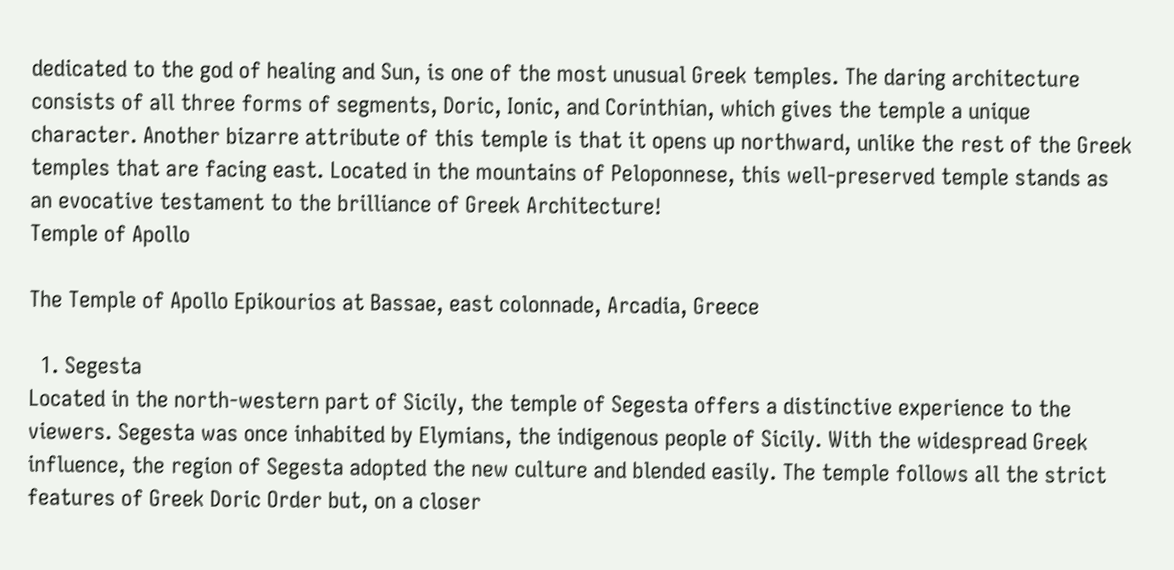dedicated to the god of healing and Sun, is one of the most unusual Greek temples. The daring architecture consists of all three forms of segments, Doric, Ionic, and Corinthian, which gives the temple a unique character. Another bizarre attribute of this temple is that it opens up northward, unlike the rest of the Greek temples that are facing east. Located in the mountains of Peloponnese, this well-preserved temple stands as an evocative testament to the brilliance of Greek Architecture!
Temple of Apollo

The Temple of Apollo Epikourios at Bassae, east colonnade, Arcadia, Greece

  1. Segesta
Located in the north-western part of Sicily, the temple of Segesta offers a distinctive experience to the viewers. Segesta was once inhabited by Elymians, the indigenous people of Sicily. With the widespread Greek influence, the region of Segesta adopted the new culture and blended easily. The temple follows all the strict features of Greek Doric Order but, on a closer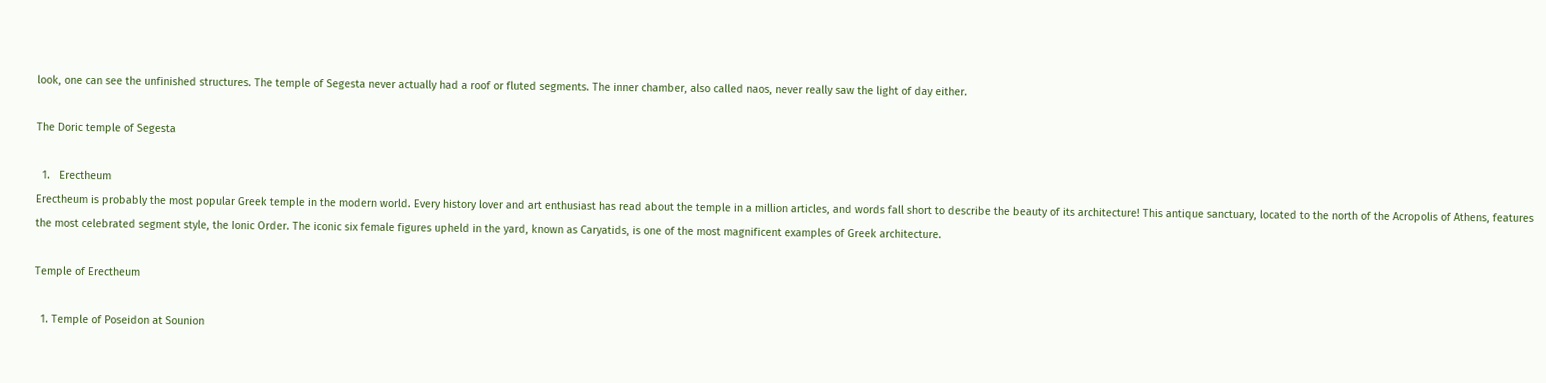look, one can see the unfinished structures. The temple of Segesta never actually had a roof or fluted segments. The inner chamber, also called naos, never really saw the light of day either.

The Doric temple of Segesta

  1.   Erectheum
Erectheum is probably the most popular Greek temple in the modern world. Every history lover and art enthusiast has read about the temple in a million articles, and words fall short to describe the beauty of its architecture! This antique sanctuary, located to the north of the Acropolis of Athens, features the most celebrated segment style, the Ionic Order. The iconic six female figures upheld in the yard, known as Caryatids, is one of the most magnificent examples of Greek architecture.

Temple of Erectheum

  1. Temple of Poseidon at Sounion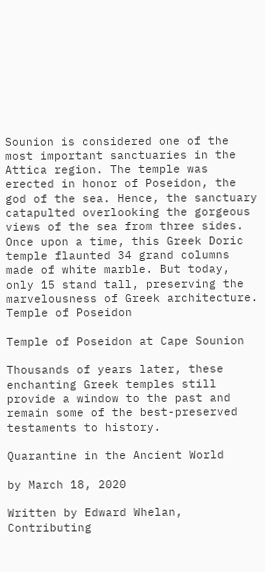Sounion is considered one of the most important sanctuaries in the Attica region. The temple was erected in honor of Poseidon, the god of the sea. Hence, the sanctuary catapulted overlooking the gorgeous views of the sea from three sides. Once upon a time, this Greek Doric temple flaunted 34 grand columns made of white marble. But today, only 15 stand tall, preserving the marvelousness of Greek architecture.
Temple of Poseidon

Temple of Poseidon at Cape Sounion

Thousands of years later, these enchanting Greek temples still provide a window to the past and remain some of the best-preserved testaments to history.

Quarantine in the Ancient World

by March 18, 2020

Written by Edward Whelan, Contributing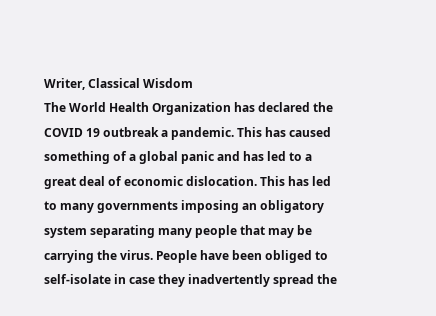Writer, Classical Wisdom
The World Health Organization has declared the COVID 19 outbreak a pandemic. This has caused something of a global panic and has led to a great deal of economic dislocation. This has led to many governments imposing an obligatory system separating many people that may be carrying the virus. People have been obliged to self-isolate in case they inadvertently spread the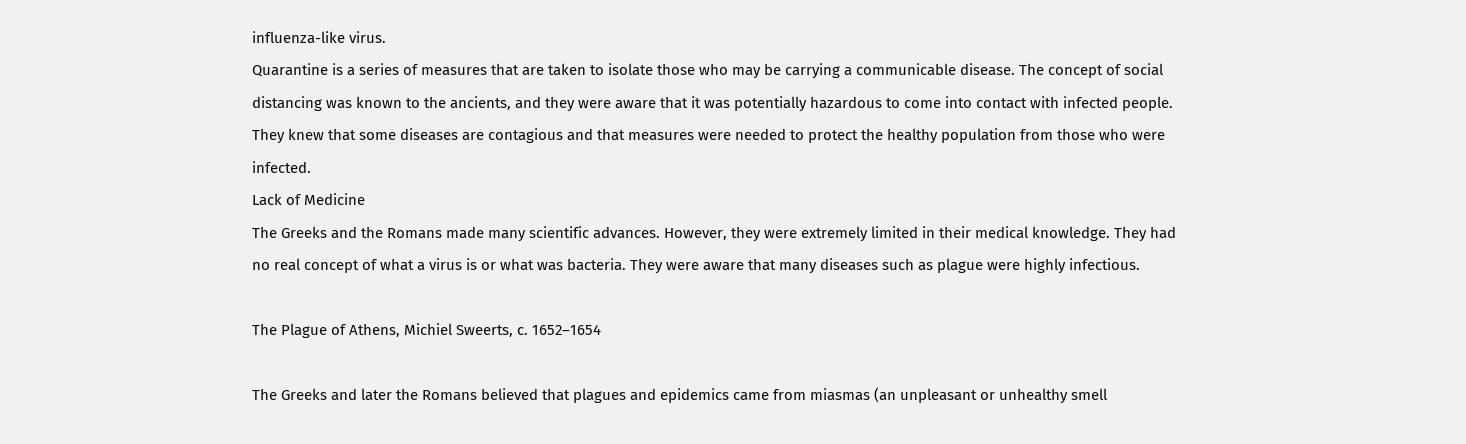influenza-like virus.
Quarantine is a series of measures that are taken to isolate those who may be carrying a communicable disease. The concept of social distancing was known to the ancients, and they were aware that it was potentially hazardous to come into contact with infected people. They knew that some diseases are contagious and that measures were needed to protect the healthy population from those who were infected.
Lack of Medicine
The Greeks and the Romans made many scientific advances. However, they were extremely limited in their medical knowledge. They had no real concept of what a virus is or what was bacteria. They were aware that many diseases such as plague were highly infectious.

The Plague of Athens, Michiel Sweerts, c. 1652–1654

The Greeks and later the Romans believed that plagues and epidemics came from miasmas (an unpleasant or unhealthy smell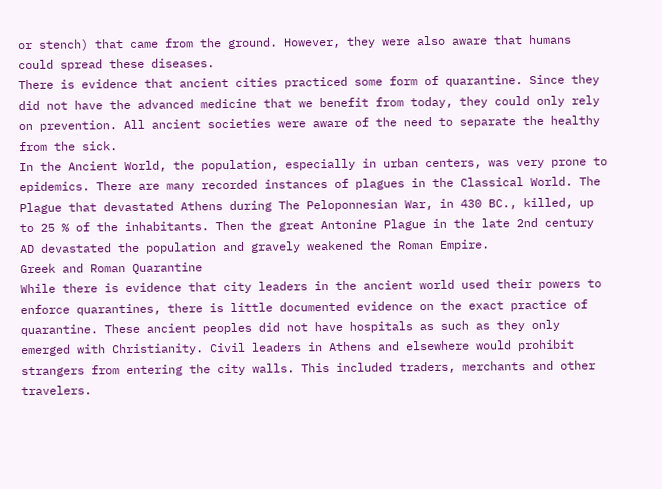or stench) that came from the ground. However, they were also aware that humans could spread these diseases.
There is evidence that ancient cities practiced some form of quarantine. Since they did not have the advanced medicine that we benefit from today, they could only rely on prevention. All ancient societies were aware of the need to separate the healthy from the sick.
In the Ancient World, the population, especially in urban centers, was very prone to epidemics. There are many recorded instances of plagues in the Classical World. The Plague that devastated Athens during The Peloponnesian War, in 430 BC., killed, up to 25 % of the inhabitants. Then the great Antonine Plague in the late 2nd century AD devastated the population and gravely weakened the Roman Empire.
Greek and Roman Quarantine
While there is evidence that city leaders in the ancient world used their powers to enforce quarantines, there is little documented evidence on the exact practice of quarantine. These ancient peoples did not have hospitals as such as they only emerged with Christianity. Civil leaders in Athens and elsewhere would prohibit strangers from entering the city walls. This included traders, merchants and other travelers.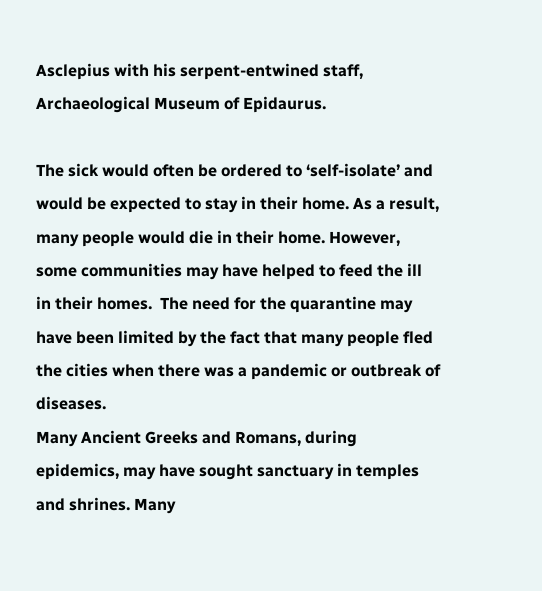Asclepius with his serpent-entwined staff, Archaeological Museum of Epidaurus.

The sick would often be ordered to ‘self-isolate’ and would be expected to stay in their home. As a result, many people would die in their home. However, some communities may have helped to feed the ill in their homes.  The need for the quarantine may have been limited by the fact that many people fled the cities when there was a pandemic or outbreak of diseases.
Many Ancient Greeks and Romans, during epidemics, may have sought sanctuary in temples and shrines. Many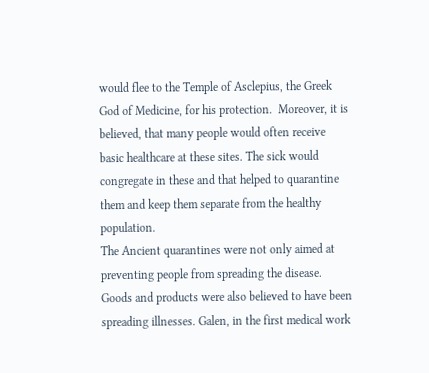would flee to the Temple of Asclepius, the Greek God of Medicine, for his protection.  Moreover, it is believed, that many people would often receive basic healthcare at these sites. The sick would congregate in these and that helped to quarantine them and keep them separate from the healthy population.
The Ancient quarantines were not only aimed at preventing people from spreading the disease. Goods and products were also believed to have been spreading illnesses. Galen, in the first medical work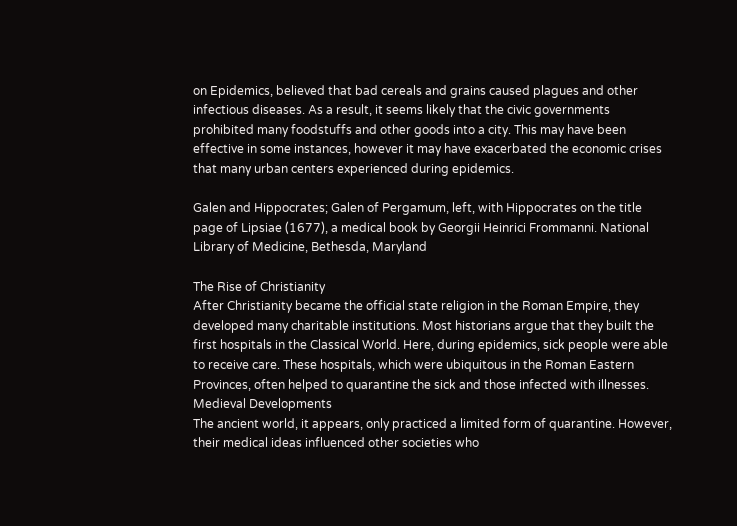on Epidemics, believed that bad cereals and grains caused plagues and other infectious diseases. As a result, it seems likely that the civic governments prohibited many foodstuffs and other goods into a city. This may have been effective in some instances, however it may have exacerbated the economic crises that many urban centers experienced during epidemics.

Galen and Hippocrates; Galen of Pergamum, left, with Hippocrates on the title page of Lipsiae (1677), a medical book by Georgii Heinrici Frommanni. National Library of Medicine, Bethesda, Maryland

The Rise of Christianity
After Christianity became the official state religion in the Roman Empire, they developed many charitable institutions. Most historians argue that they built the first hospitals in the Classical World. Here, during epidemics, sick people were able to receive care. These hospitals, which were ubiquitous in the Roman Eastern Provinces, often helped to quarantine the sick and those infected with illnesses.
Medieval Developments
The ancient world, it appears, only practiced a limited form of quarantine. However, their medical ideas influenced other societies who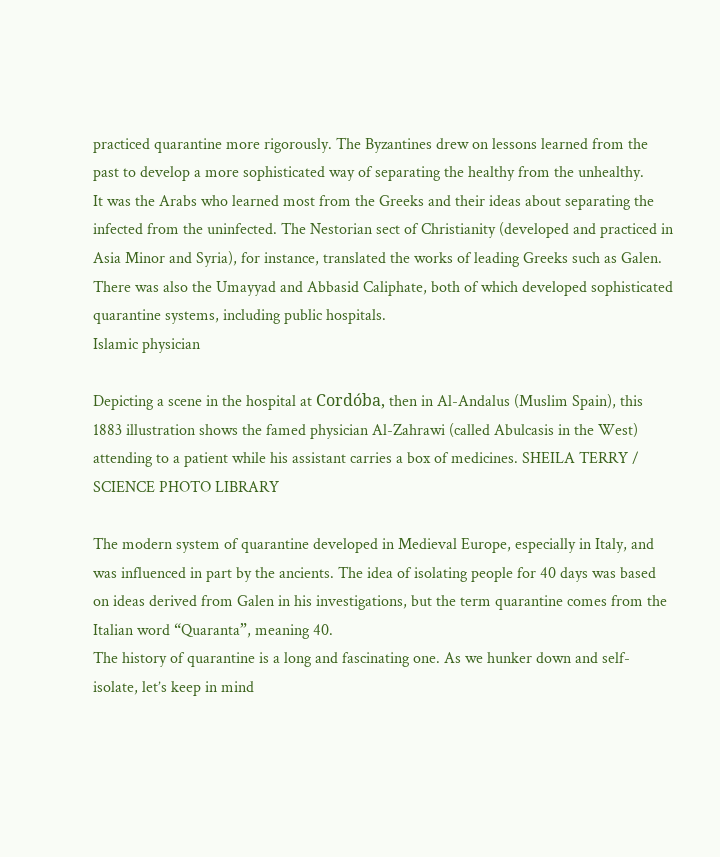practiced quarantine more rigorously. The Byzantines drew on lessons learned from the past to develop a more sophisticated way of separating the healthy from the unhealthy.
It was the Arabs who learned most from the Greeks and their ideas about separating the infected from the uninfected. The Nestorian sect of Christianity (developed and practiced in Asia Minor and Syria), for instance, translated the works of leading Greeks such as Galen. There was also the Umayyad and Abbasid Caliphate, both of which developed sophisticated quarantine systems, including public hospitals.
Islamic physician

Depicting a scene in the hospital at Cordóba, then in Al-Andalus (Muslim Spain), this 1883 illustration shows the famed physician Al-Zahrawi (called Abulcasis in the West) attending to a patient while his assistant carries a box of medicines. SHEILA TERRY / SCIENCE PHOTO LIBRARY

The modern system of quarantine developed in Medieval Europe, especially in Italy, and was influenced in part by the ancients. The idea of isolating people for 40 days was based on ideas derived from Galen in his investigations, but the term quarantine comes from the Italian word “Quaranta”, meaning 40.
The history of quarantine is a long and fascinating one. As we hunker down and self-isolate, let’s keep in mind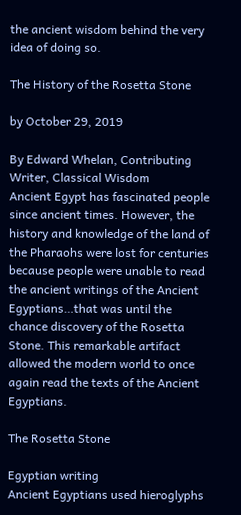the ancient wisdom behind the very idea of doing so.

The History of the Rosetta Stone

by October 29, 2019

By Edward Whelan, Contributing Writer, Classical Wisdom
Ancient Egypt has fascinated people since ancient times. However, the history and knowledge of the land of the Pharaohs were lost for centuries because people were unable to read the ancient writings of the Ancient Egyptians…that was until the chance discovery of the Rosetta Stone. This remarkable artifact allowed the modern world to once again read the texts of the Ancient Egyptians.

The Rosetta Stone

Egyptian writing
Ancient Egyptians used hieroglyphs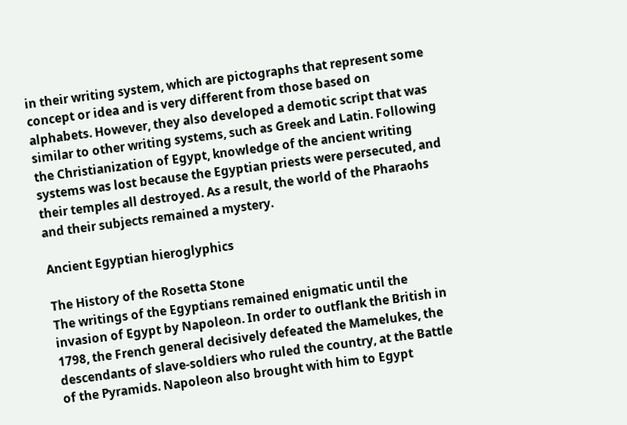in their writing system, which are pictographs that represent some concept or idea and is very different from those based on alphabets. However, they also developed a demotic script that was similar to other writing systems, such as Greek and Latin. Following the Christianization of Egypt, knowledge of the ancient writing systems was lost because the Egyptian priests were persecuted, and their temples all destroyed. As a result, the world of the Pharaohs and their subjects remained a mystery.

Ancient Egyptian hieroglyphics

The History of the Rosetta Stone
The writings of the Egyptians remained enigmatic until the invasion of Egypt by Napoleon. In order to outflank the British in 1798, the French general decisively defeated the Mamelukes, the descendants of slave-soldiers who ruled the country, at the Battle of the Pyramids. Napoleon also brought with him to Egypt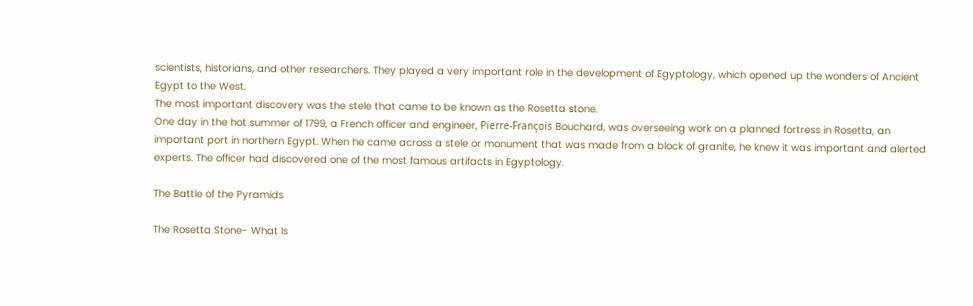scientists, historians, and other researchers. They played a very important role in the development of Egyptology, which opened up the wonders of Ancient Egypt to the West.
The most important discovery was the stele that came to be known as the Rosetta stone.
One day in the hot summer of 1799, a French officer and engineer, Pierre-François Bouchard, was overseeing work on a planned fortress in Rosetta, an important port in northern Egypt. When he came across a stele or monument that was made from a block of granite, he knew it was important and alerted experts. The officer had discovered one of the most famous artifacts in Egyptology.

The Battle of the Pyramids

The Rosetta Stone- What Is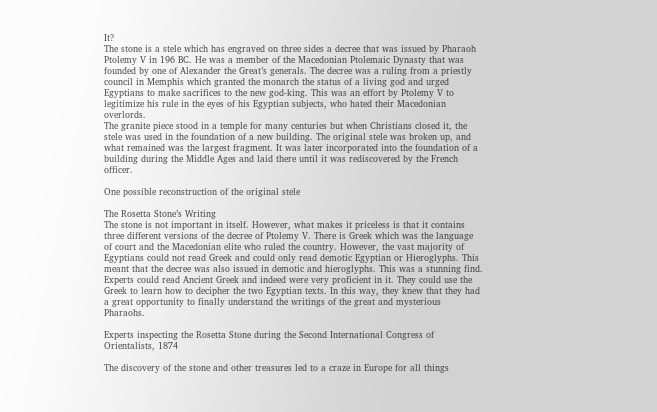It?
The stone is a stele which has engraved on three sides a decree that was issued by Pharaoh Ptolemy V in 196 BC. He was a member of the Macedonian Ptolemaic Dynasty that was founded by one of Alexander the Great’s generals. The decree was a ruling from a priestly council in Memphis which granted the monarch the status of a living god and urged Egyptians to make sacrifices to the new god-king. This was an effort by Ptolemy V to legitimize his rule in the eyes of his Egyptian subjects, who hated their Macedonian overlords.
The granite piece stood in a temple for many centuries but when Christians closed it, the stele was used in the foundation of a new building. The original stele was broken up, and what remained was the largest fragment. It was later incorporated into the foundation of a building during the Middle Ages and laid there until it was rediscovered by the French officer.

One possible reconstruction of the original stele

The Rosetta Stone’s Writing
The stone is not important in itself. However, what makes it priceless is that it contains three different versions of the decree of Ptolemy V. There is Greek which was the language of court and the Macedonian elite who ruled the country. However, the vast majority of Egyptians could not read Greek and could only read demotic Egyptian or Hieroglyphs. This meant that the decree was also issued in demotic and hieroglyphs. This was a stunning find.
Experts could read Ancient Greek and indeed were very proficient in it. They could use the Greek to learn how to decipher the two Egyptian texts. In this way, they knew that they had a great opportunity to finally understand the writings of the great and mysterious Pharaohs.

Experts inspecting the Rosetta Stone during the Second International Congress of Orientalists, 1874

The discovery of the stone and other treasures led to a craze in Europe for all things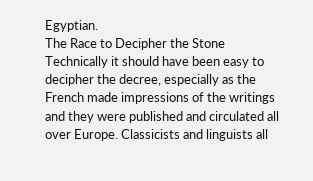Egyptian.
The Race to Decipher the Stone
Technically it should have been easy to decipher the decree, especially as the French made impressions of the writings and they were published and circulated all over Europe. Classicists and linguists all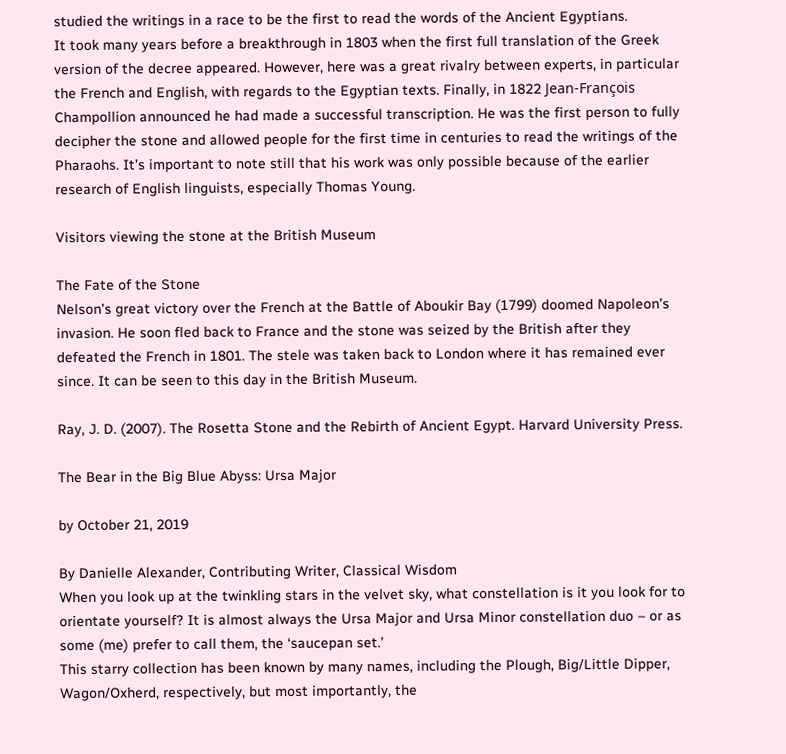studied the writings in a race to be the first to read the words of the Ancient Egyptians.
It took many years before a breakthrough in 1803 when the first full translation of the Greek version of the decree appeared. However, here was a great rivalry between experts, in particular the French and English, with regards to the Egyptian texts. Finally, in 1822 Jean-François Champollion announced he had made a successful transcription. He was the first person to fully decipher the stone and allowed people for the first time in centuries to read the writings of the Pharaohs. It’s important to note still that his work was only possible because of the earlier research of English linguists, especially Thomas Young.

Visitors viewing the stone at the British Museum

The Fate of the Stone
Nelson’s great victory over the French at the Battle of Aboukir Bay (1799) doomed Napoleon’s invasion. He soon fled back to France and the stone was seized by the British after they defeated the French in 1801. The stele was taken back to London where it has remained ever since. It can be seen to this day in the British Museum.

Ray, J. D. (2007). The Rosetta Stone and the Rebirth of Ancient Egypt. Harvard University Press.

The Bear in the Big Blue Abyss: Ursa Major

by October 21, 2019

By Danielle Alexander, Contributing Writer, Classical Wisdom
When you look up at the twinkling stars in the velvet sky, what constellation is it you look for to orientate yourself? It is almost always the Ursa Major and Ursa Minor constellation duo – or as some (me) prefer to call them, the ‘saucepan set.’
This starry collection has been known by many names, including the Plough, Big/Little Dipper, Wagon/Oxherd, respectively, but most importantly, the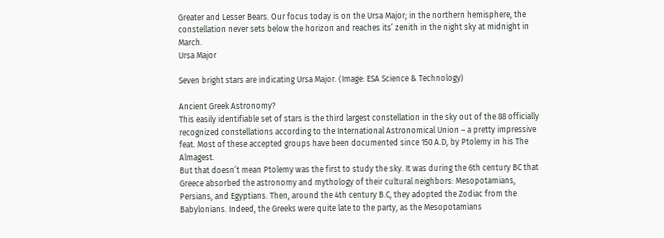Greater and Lesser Bears. Our focus today is on the Ursa Major; in the northern hemisphere, the constellation never sets below the horizon and reaches its’ zenith in the night sky at midnight in March.
Ursa Major

Seven bright stars are indicating Ursa Major. (Image: ESA Science & Technology)

Ancient Greek Astronomy?
This easily identifiable set of stars is the third largest constellation in the sky out of the 88 officially recognized constellations according to the International Astronomical Union – a pretty impressive feat. Most of these accepted groups have been documented since 150 A.D, by Ptolemy in his The Almagest.
But that doesn’t mean Ptolemy was the first to study the sky. It was during the 6th century BC that Greece absorbed the astronomy and mythology of their cultural neighbors: Mesopotamians, Persians, and Egyptians. Then, around the 4th century B.C, they adopted the Zodiac from the Babylonians. Indeed, the Greeks were quite late to the party, as the Mesopotamians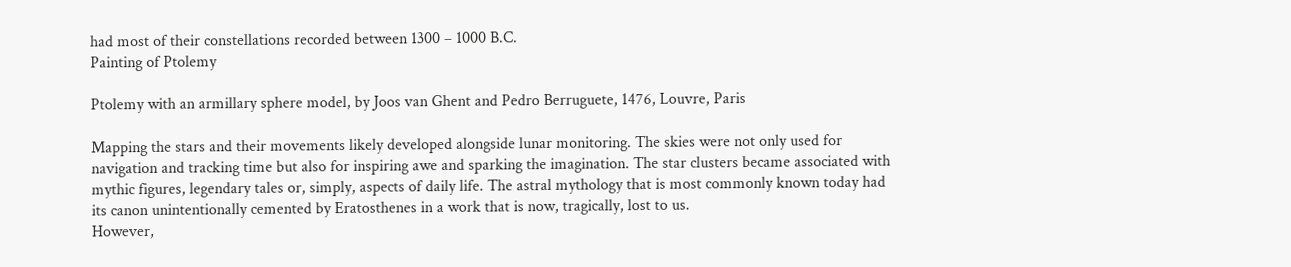had most of their constellations recorded between 1300 – 1000 B.C.
Painting of Ptolemy

Ptolemy with an armillary sphere model, by Joos van Ghent and Pedro Berruguete, 1476, Louvre, Paris

Mapping the stars and their movements likely developed alongside lunar monitoring. The skies were not only used for navigation and tracking time but also for inspiring awe and sparking the imagination. The star clusters became associated with mythic figures, legendary tales or, simply, aspects of daily life. The astral mythology that is most commonly known today had its canon unintentionally cemented by Eratosthenes in a work that is now, tragically, lost to us.
However,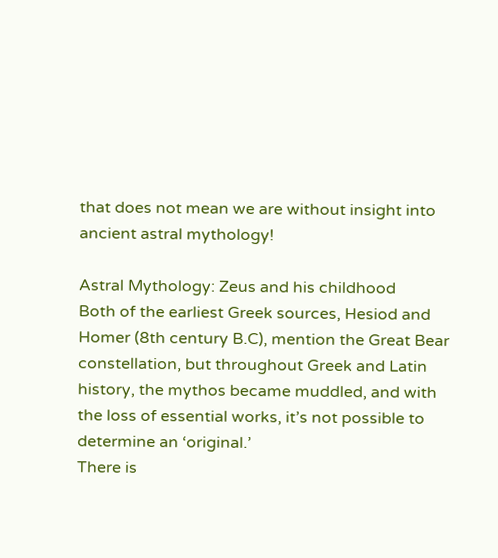that does not mean we are without insight into ancient astral mythology!

Astral Mythology: Zeus and his childhood
Both of the earliest Greek sources, Hesiod and Homer (8th century B.C), mention the Great Bear constellation, but throughout Greek and Latin history, the mythos became muddled, and with the loss of essential works, it’s not possible to determine an ‘original.’
There is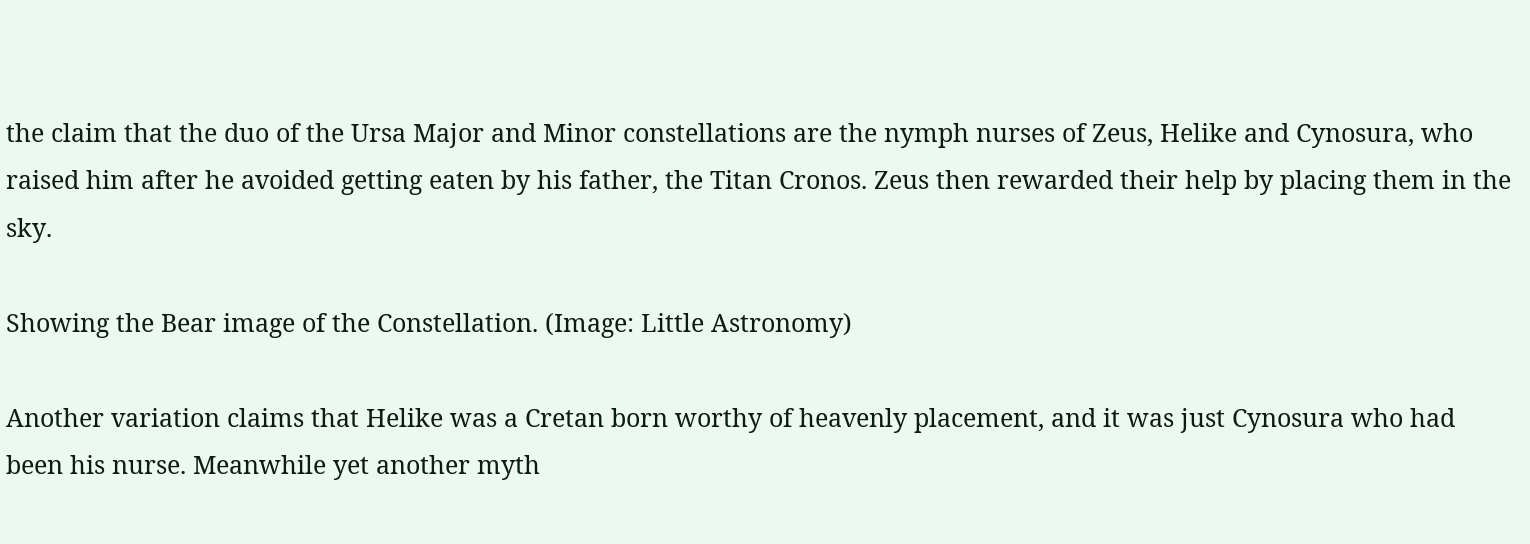the claim that the duo of the Ursa Major and Minor constellations are the nymph nurses of Zeus, Helike and Cynosura, who raised him after he avoided getting eaten by his father, the Titan Cronos. Zeus then rewarded their help by placing them in the sky.

Showing the Bear image of the Constellation. (Image: Little Astronomy)

Another variation claims that Helike was a Cretan born worthy of heavenly placement, and it was just Cynosura who had been his nurse. Meanwhile yet another myth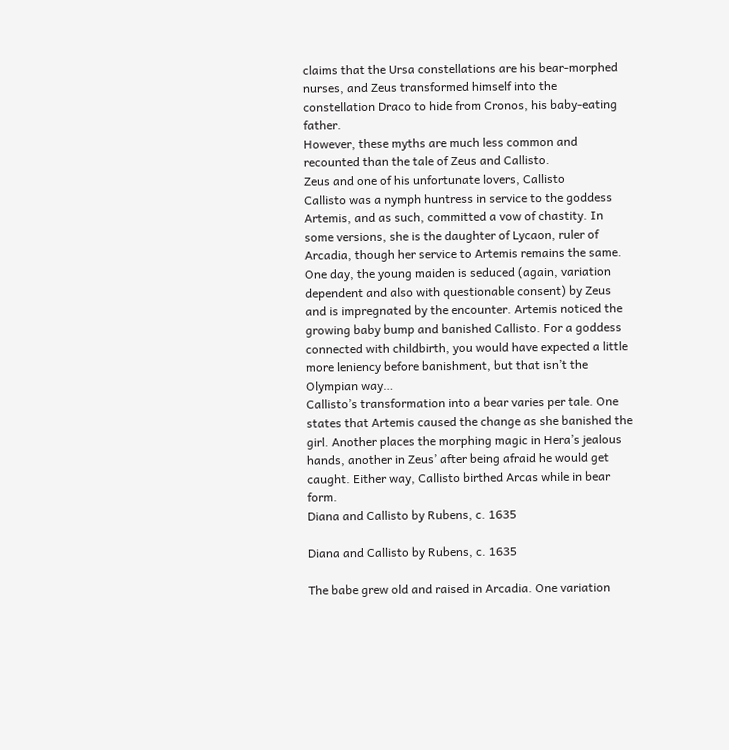claims that the Ursa constellations are his bear-morphed nurses, and Zeus transformed himself into the constellation Draco to hide from Cronos, his baby-eating father.
However, these myths are much less common and recounted than the tale of Zeus and Callisto.
Zeus and one of his unfortunate lovers, Callisto
Callisto was a nymph huntress in service to the goddess Artemis, and as such, committed a vow of chastity. In some versions, she is the daughter of Lycaon, ruler of Arcadia, though her service to Artemis remains the same.
One day, the young maiden is seduced (again, variation dependent and also with questionable consent) by Zeus and is impregnated by the encounter. Artemis noticed the growing baby bump and banished Callisto. For a goddess connected with childbirth, you would have expected a little more leniency before banishment, but that isn’t the Olympian way…
Callisto’s transformation into a bear varies per tale. One states that Artemis caused the change as she banished the girl. Another places the morphing magic in Hera’s jealous hands, another in Zeus’ after being afraid he would get caught. Either way, Callisto birthed Arcas while in bear form.
Diana and Callisto by Rubens, c. 1635

Diana and Callisto by Rubens, c. 1635

The babe grew old and raised in Arcadia. One variation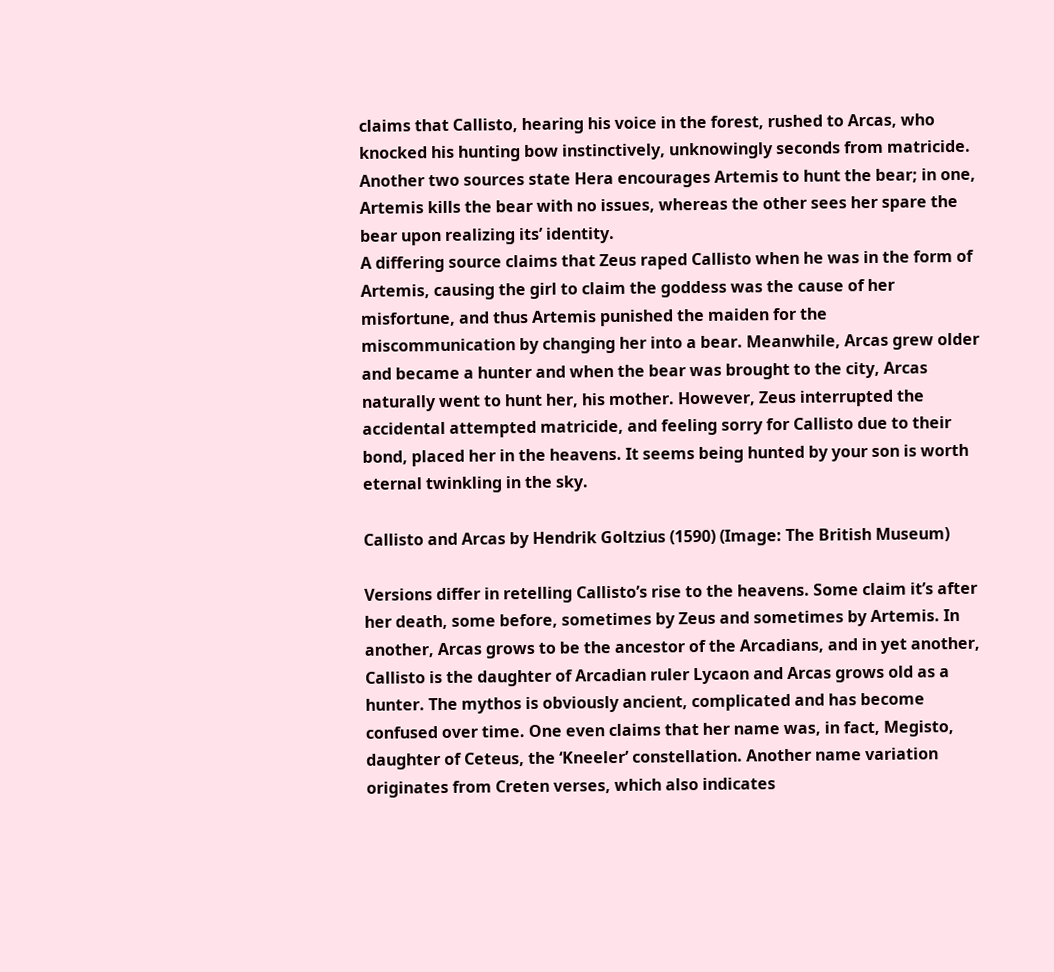claims that Callisto, hearing his voice in the forest, rushed to Arcas, who knocked his hunting bow instinctively, unknowingly seconds from matricide. Another two sources state Hera encourages Artemis to hunt the bear; in one, Artemis kills the bear with no issues, whereas the other sees her spare the bear upon realizing its’ identity.
A differing source claims that Zeus raped Callisto when he was in the form of Artemis, causing the girl to claim the goddess was the cause of her misfortune, and thus Artemis punished the maiden for the miscommunication by changing her into a bear. Meanwhile, Arcas grew older and became a hunter and when the bear was brought to the city, Arcas naturally went to hunt her, his mother. However, Zeus interrupted the accidental attempted matricide, and feeling sorry for Callisto due to their bond, placed her in the heavens. It seems being hunted by your son is worth eternal twinkling in the sky.

Callisto and Arcas by Hendrik Goltzius (1590) (Image: The British Museum)

Versions differ in retelling Callisto’s rise to the heavens. Some claim it’s after her death, some before, sometimes by Zeus and sometimes by Artemis. In another, Arcas grows to be the ancestor of the Arcadians, and in yet another, Callisto is the daughter of Arcadian ruler Lycaon and Arcas grows old as a hunter. The mythos is obviously ancient, complicated and has become confused over time. One even claims that her name was, in fact, Megisto, daughter of Ceteus, the ‘Kneeler’ constellation. Another name variation originates from Creten verses, which also indicates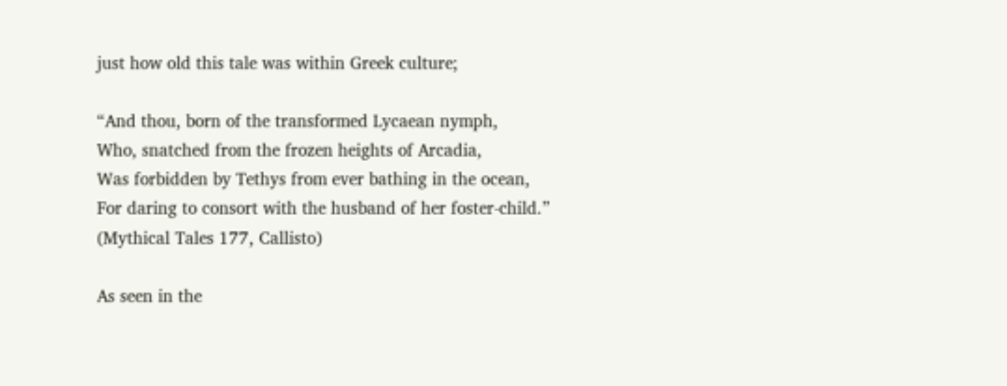just how old this tale was within Greek culture;

“And thou, born of the transformed Lycaean nymph,
Who, snatched from the frozen heights of Arcadia,
Was forbidden by Tethys from ever bathing in the ocean,
For daring to consort with the husband of her foster-child.”
(Mythical Tales 177, Callisto)

As seen in the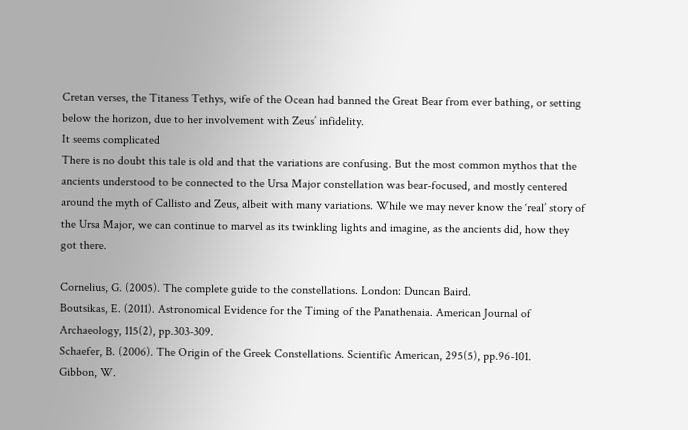Cretan verses, the Titaness Tethys, wife of the Ocean had banned the Great Bear from ever bathing, or setting below the horizon, due to her involvement with Zeus’ infidelity.
It seems complicated
There is no doubt this tale is old and that the variations are confusing. But the most common mythos that the ancients understood to be connected to the Ursa Major constellation was bear-focused, and mostly centered around the myth of Callisto and Zeus, albeit with many variations. While we may never know the ‘real’ story of the Ursa Major, we can continue to marvel as its twinkling lights and imagine, as the ancients did, how they got there.

Cornelius, G. (2005). The complete guide to the constellations. London: Duncan Baird.
Boutsikas, E. (2011). Astronomical Evidence for the Timing of the Panathenaia. American Journal of Archaeology, 115(2), pp.303-309.
Schaefer, B. (2006). The Origin of the Greek Constellations. Scientific American, 295(5), pp.96-101.
Gibbon, W.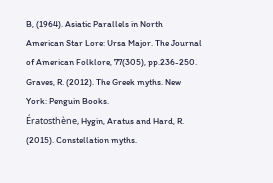B, (1964). Asiatic Parallels in North American Star Lore: Ursa Major. The Journal of American Folklore, 77(305), pp.236-250.
Graves, R. (2012). The Greek myths. New York: Penguin Books.
Ératosthène, Hygin, Aratus and Hard, R. (2015). Constellation myths.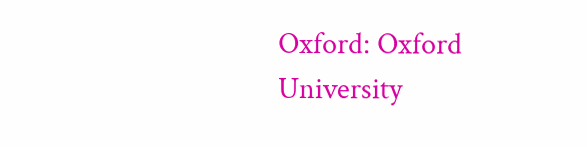Oxford: Oxford University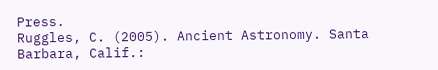Press.
Ruggles, C. (2005). Ancient Astronomy. Santa Barbara, Calif.: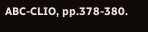ABC-CLIO, pp.378-380.